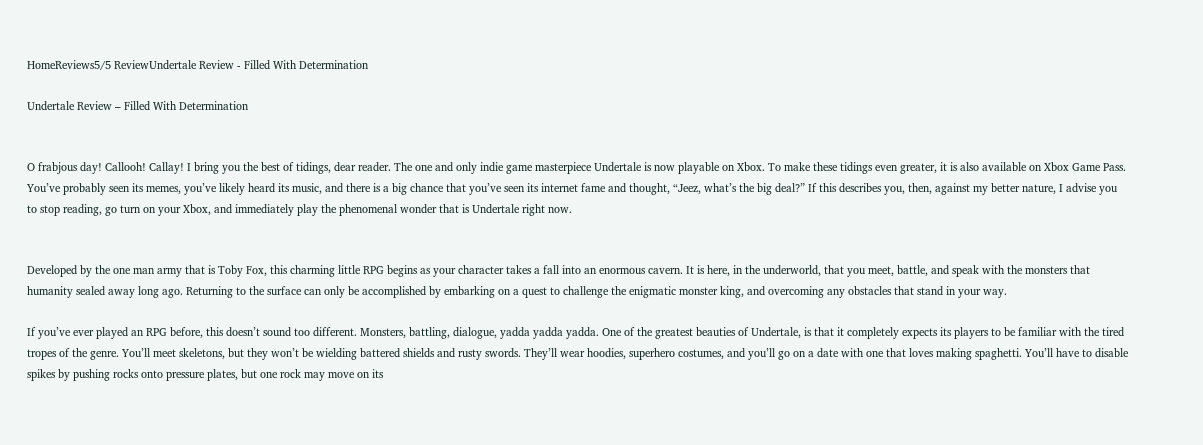HomeReviews5/5 ReviewUndertale Review - Filled With Determination

Undertale Review – Filled With Determination


O frabjous day! Callooh! Callay! I bring you the best of tidings, dear reader. The one and only indie game masterpiece Undertale is now playable on Xbox. To make these tidings even greater, it is also available on Xbox Game Pass. You’ve probably seen its memes, you’ve likely heard its music, and there is a big chance that you’ve seen its internet fame and thought, “Jeez, what’s the big deal?” If this describes you, then, against my better nature, I advise you to stop reading, go turn on your Xbox, and immediately play the phenomenal wonder that is Undertale right now.


Developed by the one man army that is Toby Fox, this charming little RPG begins as your character takes a fall into an enormous cavern. It is here, in the underworld, that you meet, battle, and speak with the monsters that humanity sealed away long ago. Returning to the surface can only be accomplished by embarking on a quest to challenge the enigmatic monster king, and overcoming any obstacles that stand in your way.

If you’ve ever played an RPG before, this doesn’t sound too different. Monsters, battling, dialogue, yadda yadda yadda. One of the greatest beauties of Undertale, is that it completely expects its players to be familiar with the tired tropes of the genre. You’ll meet skeletons, but they won’t be wielding battered shields and rusty swords. They’ll wear hoodies, superhero costumes, and you’ll go on a date with one that loves making spaghetti. You’ll have to disable spikes by pushing rocks onto pressure plates, but one rock may move on its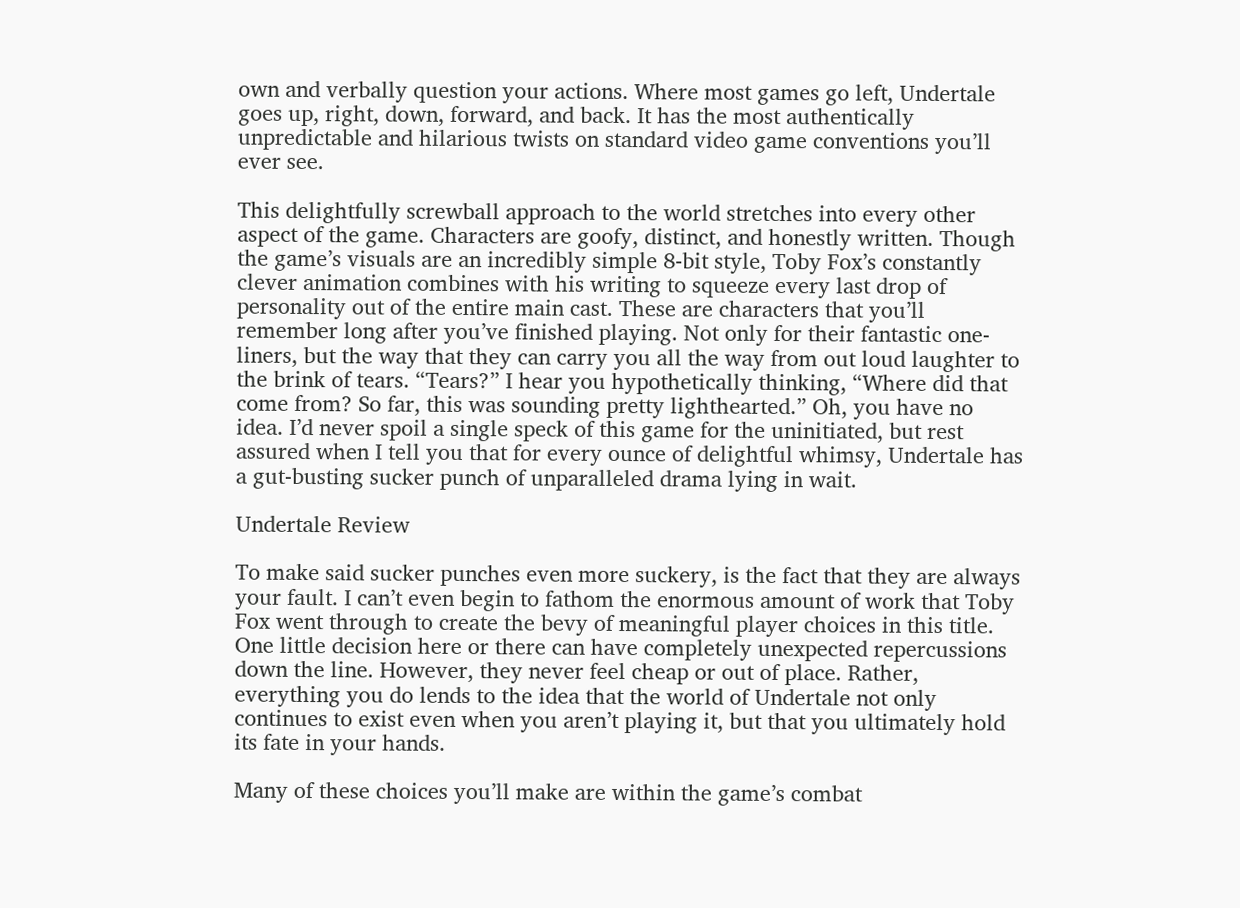own and verbally question your actions. Where most games go left, Undertale goes up, right, down, forward, and back. It has the most authentically unpredictable and hilarious twists on standard video game conventions you’ll ever see.

This delightfully screwball approach to the world stretches into every other aspect of the game. Characters are goofy, distinct, and honestly written. Though the game’s visuals are an incredibly simple 8-bit style, Toby Fox’s constantly clever animation combines with his writing to squeeze every last drop of personality out of the entire main cast. These are characters that you’ll remember long after you’ve finished playing. Not only for their fantastic one-liners, but the way that they can carry you all the way from out loud laughter to the brink of tears. “Tears?” I hear you hypothetically thinking, “Where did that come from? So far, this was sounding pretty lighthearted.” Oh, you have no idea. I’d never spoil a single speck of this game for the uninitiated, but rest assured when I tell you that for every ounce of delightful whimsy, Undertale has a gut-busting sucker punch of unparalleled drama lying in wait.

Undertale Review

To make said sucker punches even more suckery, is the fact that they are always your fault. I can’t even begin to fathom the enormous amount of work that Toby Fox went through to create the bevy of meaningful player choices in this title. One little decision here or there can have completely unexpected repercussions down the line. However, they never feel cheap or out of place. Rather, everything you do lends to the idea that the world of Undertale not only continues to exist even when you aren’t playing it, but that you ultimately hold its fate in your hands.

Many of these choices you’ll make are within the game’s combat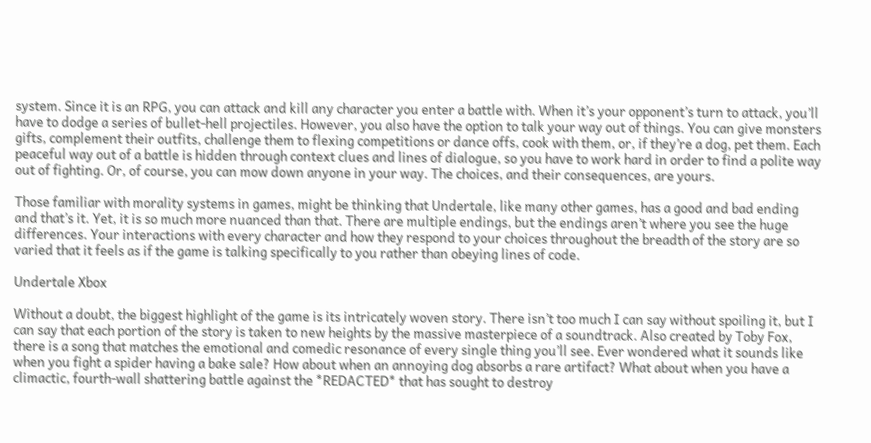system. Since it is an RPG, you can attack and kill any character you enter a battle with. When it’s your opponent’s turn to attack, you’ll have to dodge a series of bullet-hell projectiles. However, you also have the option to talk your way out of things. You can give monsters gifts, complement their outfits, challenge them to flexing competitions or dance offs, cook with them, or, if they’re a dog, pet them. Each peaceful way out of a battle is hidden through context clues and lines of dialogue, so you have to work hard in order to find a polite way out of fighting. Or, of course, you can mow down anyone in your way. The choices, and their consequences, are yours.

Those familiar with morality systems in games, might be thinking that Undertale, like many other games, has a good and bad ending and that’s it. Yet, it is so much more nuanced than that. There are multiple endings, but the endings aren’t where you see the huge differences. Your interactions with every character and how they respond to your choices throughout the breadth of the story are so varied that it feels as if the game is talking specifically to you rather than obeying lines of code.

Undertale Xbox

Without a doubt, the biggest highlight of the game is its intricately woven story. There isn’t too much I can say without spoiling it, but I can say that each portion of the story is taken to new heights by the massive masterpiece of a soundtrack. Also created by Toby Fox, there is a song that matches the emotional and comedic resonance of every single thing you’ll see. Ever wondered what it sounds like when you fight a spider having a bake sale? How about when an annoying dog absorbs a rare artifact? What about when you have a climactic, fourth-wall shattering battle against the *REDACTED* that has sought to destroy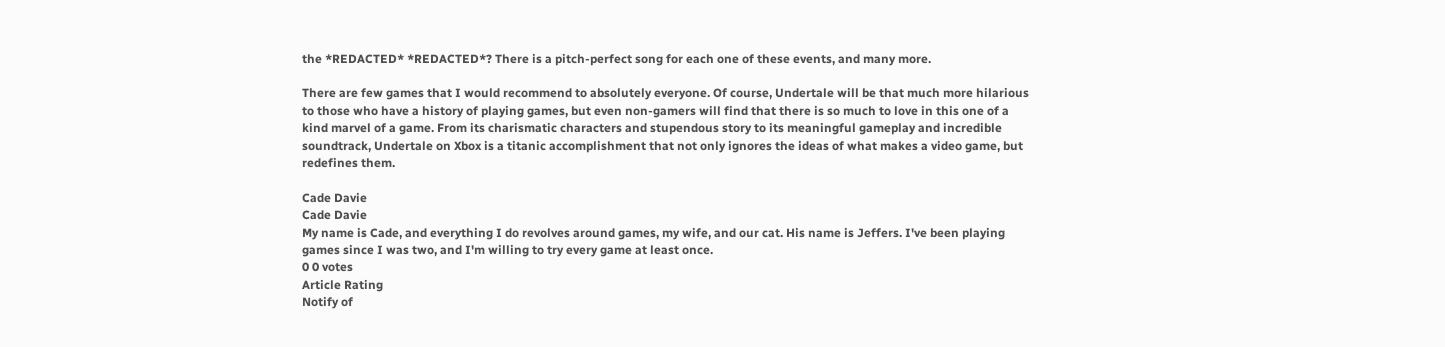the *REDACTED* *REDACTED*? There is a pitch-perfect song for each one of these events, and many more.

There are few games that I would recommend to absolutely everyone. Of course, Undertale will be that much more hilarious to those who have a history of playing games, but even non-gamers will find that there is so much to love in this one of a kind marvel of a game. From its charismatic characters and stupendous story to its meaningful gameplay and incredible soundtrack, Undertale on Xbox is a titanic accomplishment that not only ignores the ideas of what makes a video game, but redefines them.

Cade Davie
Cade Davie
My name is Cade, and everything I do revolves around games, my wife, and our cat. His name is Jeffers. I've been playing games since I was two, and I'm willing to try every game at least once.
0 0 votes
Article Rating
Notify of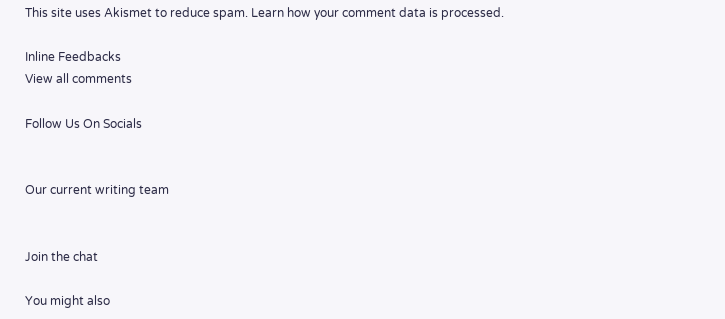This site uses Akismet to reduce spam. Learn how your comment data is processed.

Inline Feedbacks
View all comments

Follow Us On Socials


Our current writing team


Join the chat

You might also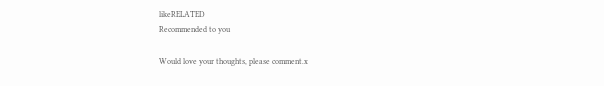likeRELATED
Recommended to you

Would love your thoughts, please comment.x